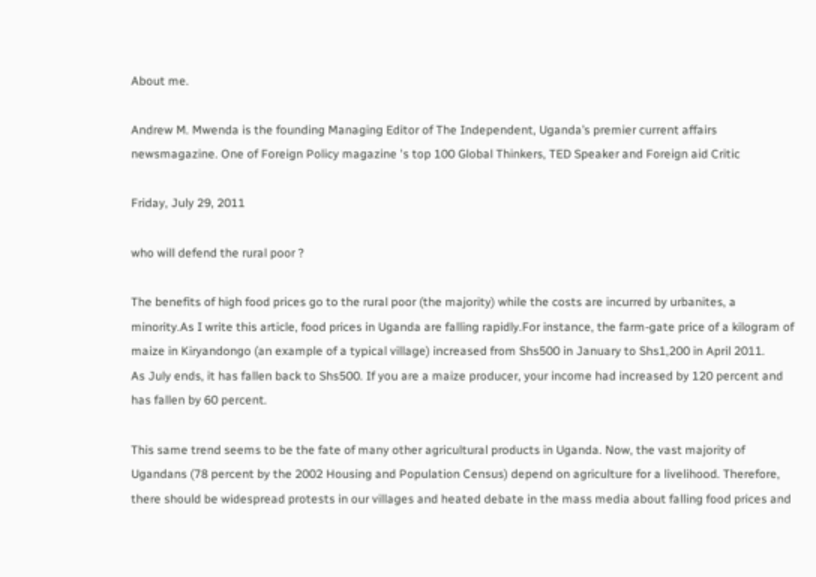About me.

Andrew M. Mwenda is the founding Managing Editor of The Independent, Uganda’s premier current affairs newsmagazine. One of Foreign Policy magazine 's top 100 Global Thinkers, TED Speaker and Foreign aid Critic

Friday, July 29, 2011

who will defend the rural poor ?

The benefits of high food prices go to the rural poor (the majority) while the costs are incurred by urbanites, a minority.As I write this article, food prices in Uganda are falling rapidly.For instance, the farm-gate price of a kilogram of maize in Kiryandongo (an example of a typical village) increased from Shs500 in January to Shs1,200 in April 2011.
As July ends, it has fallen back to Shs500. If you are a maize producer, your income had increased by 120 percent and has fallen by 60 percent.

This same trend seems to be the fate of many other agricultural products in Uganda. Now, the vast majority of Ugandans (78 percent by the 2002 Housing and Population Census) depend on agriculture for a livelihood. Therefore, there should be widespread protests in our villages and heated debate in the mass media about falling food prices and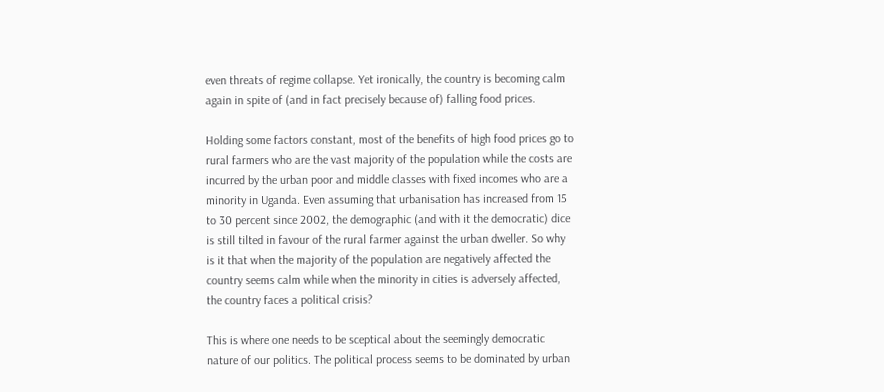even threats of regime collapse. Yet ironically, the country is becoming calm again in spite of (and in fact precisely because of) falling food prices.

Holding some factors constant, most of the benefits of high food prices go to rural farmers who are the vast majority of the population while the costs are incurred by the urban poor and middle classes with fixed incomes who are a minority in Uganda. Even assuming that urbanisation has increased from 15 to 30 percent since 2002, the demographic (and with it the democratic) dice is still tilted in favour of the rural farmer against the urban dweller. So why is it that when the majority of the population are negatively affected the country seems calm while when the minority in cities is adversely affected, the country faces a political crisis?

This is where one needs to be sceptical about the seemingly democratic nature of our politics. The political process seems to be dominated by urban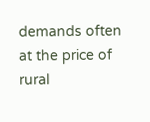demands often at the price of rural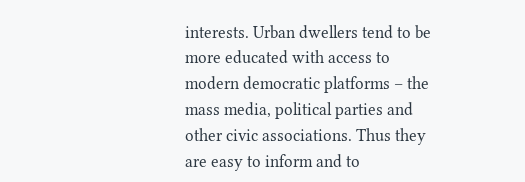interests. Urban dwellers tend to be more educated with access to modern democratic platforms – the mass media, political parties and other civic associations. Thus they are easy to inform and to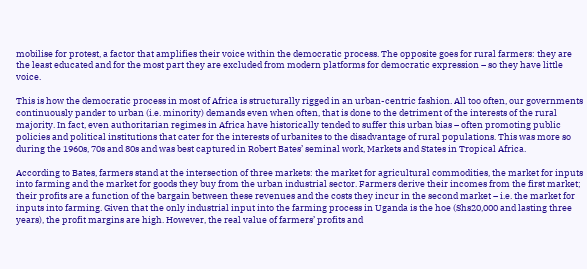mobilise for protest, a factor that amplifies their voice within the democratic process. The opposite goes for rural farmers: they are the least educated and for the most part they are excluded from modern platforms for democratic expression – so they have little voice.

This is how the democratic process in most of Africa is structurally rigged in an urban-centric fashion. All too often, our governments continuously pander to urban (i.e. minority) demands even when often, that is done to the detriment of the interests of the rural majority. In fact, even authoritarian regimes in Africa have historically tended to suffer this urban bias – often promoting public policies and political institutions that cater for the interests of urbanites to the disadvantage of rural populations. This was more so during the 1960s, 70s and 80s and was best captured in Robert Bates’ seminal work, Markets and States in Tropical Africa.

According to Bates, farmers stand at the intersection of three markets: the market for agricultural commodities, the market for inputs into farming and the market for goods they buy from the urban industrial sector. Farmers derive their incomes from the first market; their profits are a function of the bargain between these revenues and the costs they incur in the second market – i.e. the market for inputs into farming. Given that the only industrial input into the farming process in Uganda is the hoe (Shs20,000 and lasting three years), the profit margins are high. However, the real value of farmers’ profits and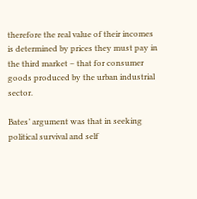therefore the real value of their incomes is determined by prices they must pay in the third market – that for consumer goods produced by the urban industrial sector.

Bates’ argument was that in seeking political survival and self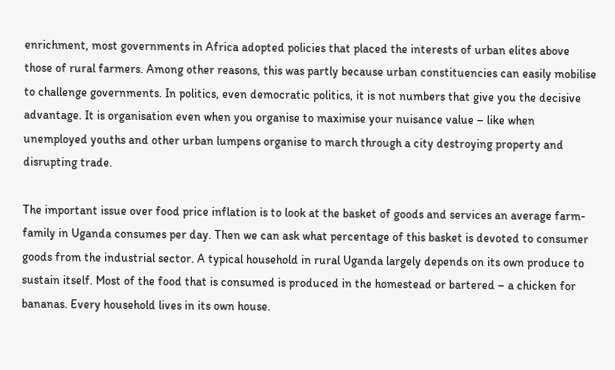enrichment, most governments in Africa adopted policies that placed the interests of urban elites above those of rural farmers. Among other reasons, this was partly because urban constituencies can easily mobilise to challenge governments. In politics, even democratic politics, it is not numbers that give you the decisive advantage. It is organisation even when you organise to maximise your nuisance value – like when unemployed youths and other urban lumpens organise to march through a city destroying property and disrupting trade.

The important issue over food price inflation is to look at the basket of goods and services an average farm-family in Uganda consumes per day. Then we can ask what percentage of this basket is devoted to consumer goods from the industrial sector. A typical household in rural Uganda largely depends on its own produce to sustain itself. Most of the food that is consumed is produced in the homestead or bartered – a chicken for bananas. Every household lives in its own house.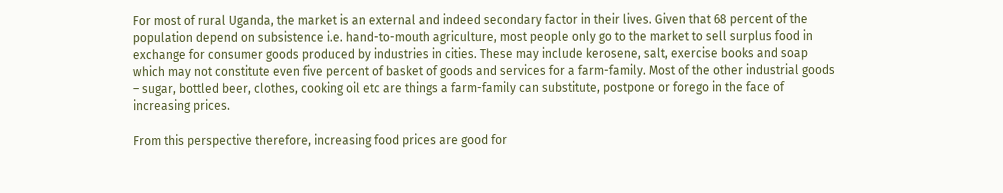For most of rural Uganda, the market is an external and indeed secondary factor in their lives. Given that 68 percent of the population depend on subsistence i.e. hand-to-mouth agriculture, most people only go to the market to sell surplus food in exchange for consumer goods produced by industries in cities. These may include kerosene, salt, exercise books and soap which may not constitute even five percent of basket of goods and services for a farm-family. Most of the other industrial goods – sugar, bottled beer, clothes, cooking oil etc are things a farm-family can substitute, postpone or forego in the face of increasing prices.

From this perspective therefore, increasing food prices are good for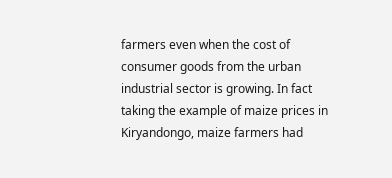farmers even when the cost of consumer goods from the urban industrial sector is growing. In fact taking the example of maize prices in Kiryandongo, maize farmers had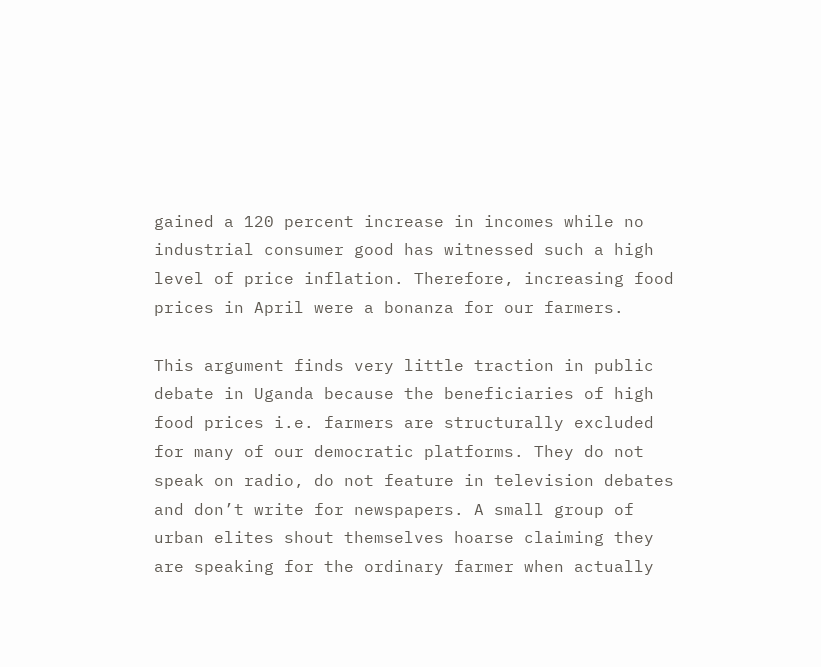gained a 120 percent increase in incomes while no industrial consumer good has witnessed such a high level of price inflation. Therefore, increasing food prices in April were a bonanza for our farmers.

This argument finds very little traction in public debate in Uganda because the beneficiaries of high food prices i.e. farmers are structurally excluded for many of our democratic platforms. They do not speak on radio, do not feature in television debates and don’t write for newspapers. A small group of urban elites shout themselves hoarse claiming they are speaking for the ordinary farmer when actually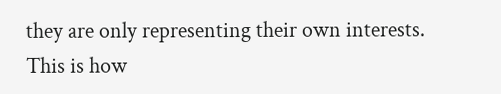they are only representing their own interests. This is how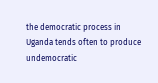the democratic process in Uganda tends often to produce undemocratic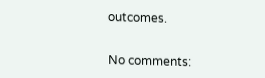outcomes.


No comments: